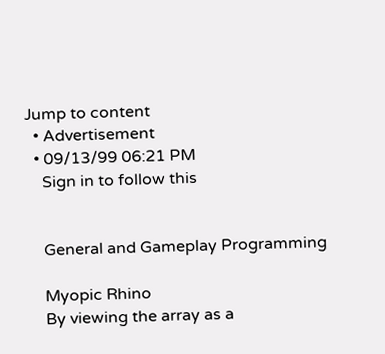Jump to content
  • Advertisement
  • 09/13/99 06:21 PM
    Sign in to follow this


    General and Gameplay Programming

    Myopic Rhino
    By viewing the array as a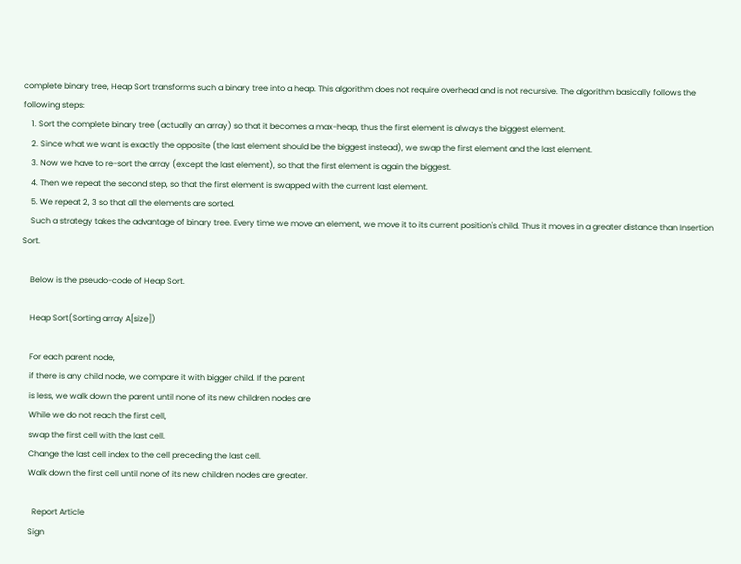complete binary tree, Heap Sort transforms such a binary tree into a heap. This algorithm does not require overhead and is not recursive. The algorithm basically follows the following steps:
    1. Sort the complete binary tree (actually an array) so that it becomes a max-heap, thus the first element is always the biggest element.
    2. Since what we want is exactly the opposite (the last element should be the biggest instead), we swap the first element and the last element.
    3. Now we have to re-sort the array (except the last element), so that the first element is again the biggest.
    4. Then we repeat the second step, so that the first element is swapped with the current last element.
    5. We repeat 2, 3 so that all the elements are sorted.
    Such a strategy takes the advantage of binary tree. Every time we move an element, we move it to its current position's child. Thus it moves in a greater distance than Insertion Sort.

    Below is the pseudo-code of Heap Sort.

    Heap Sort(Sorting array A[size])

    For each parent node,
    if there is any child node, we compare it with bigger child. If the parent
    is less, we walk down the parent until none of its new children nodes are
    While we do not reach the first cell,
    swap the first cell with the last cell.
    Change the last cell index to the cell preceding the last cell.
    Walk down the first cell until none of its new children nodes are greater.

      Report Article
    Sign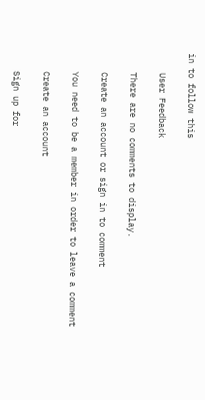in to follow this

    User Feedback

    There are no comments to display.

    Create an account or sign in to comment

    You need to be a member in order to leave a comment

    Create an account

    Sign up for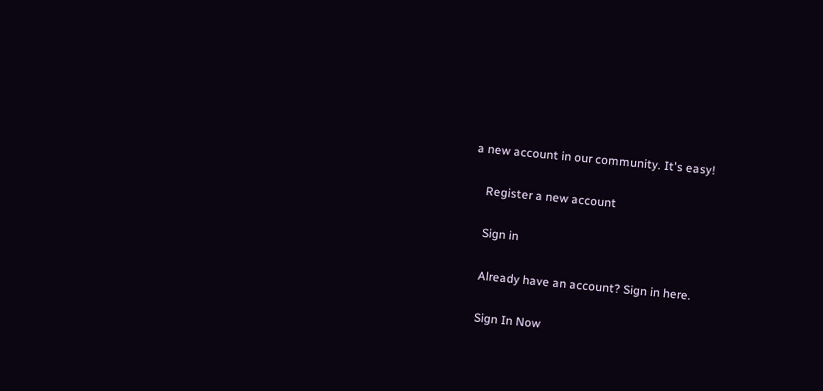a new account in our community. It's easy!

    Register a new account

    Sign in

    Already have an account? Sign in here.

    Sign In Now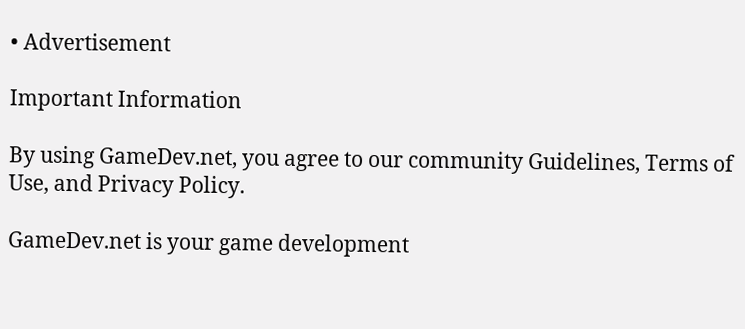• Advertisement

Important Information

By using GameDev.net, you agree to our community Guidelines, Terms of Use, and Privacy Policy.

GameDev.net is your game development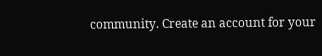community. Create an account for your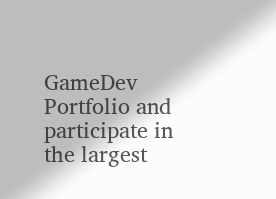GameDev Portfolio and participate in the largest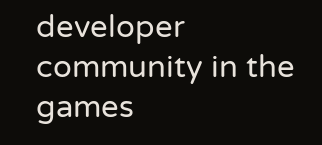developer community in the games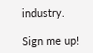industry.

Sign me up!